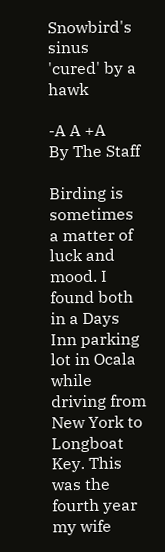Snowbird's sinus 'cured' by a hawk

-A A +A
By The Staff

Birding is sometimes a matter of luck and mood. I found both in a Days Inn parking lot in Ocala while driving from New York to Longboat Key. This was the fourth year my wife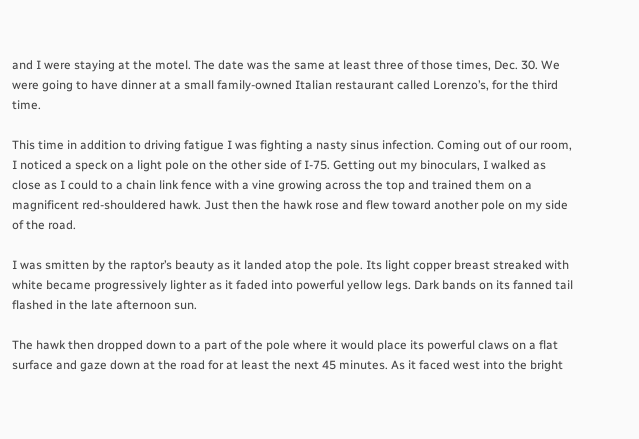and I were staying at the motel. The date was the same at least three of those times, Dec. 30. We were going to have dinner at a small family-owned Italian restaurant called Lorenzo’s, for the third time.

This time in addition to driving fatigue I was fighting a nasty sinus infection. Coming out of our room, I noticed a speck on a light pole on the other side of I-75. Getting out my binoculars, I walked as close as I could to a chain link fence with a vine growing across the top and trained them on a magnificent red-shouldered hawk. Just then the hawk rose and flew toward another pole on my side of the road.

I was smitten by the raptor’s beauty as it landed atop the pole. Its light copper breast streaked with white became progressively lighter as it faded into powerful yellow legs. Dark bands on its fanned tail flashed in the late afternoon sun.

The hawk then dropped down to a part of the pole where it would place its powerful claws on a flat surface and gaze down at the road for at least the next 45 minutes. As it faced west into the bright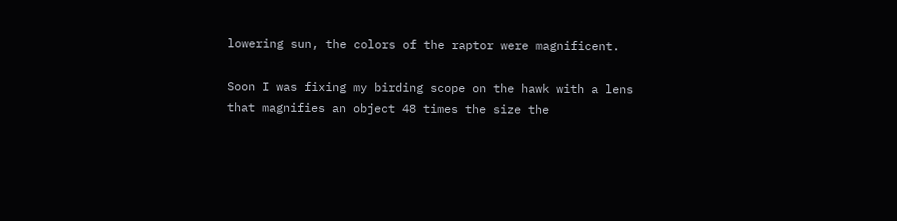lowering sun, the colors of the raptor were magnificent.

Soon I was fixing my birding scope on the hawk with a lens that magnifies an object 48 times the size the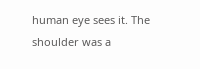human eye sees it. The shoulder was a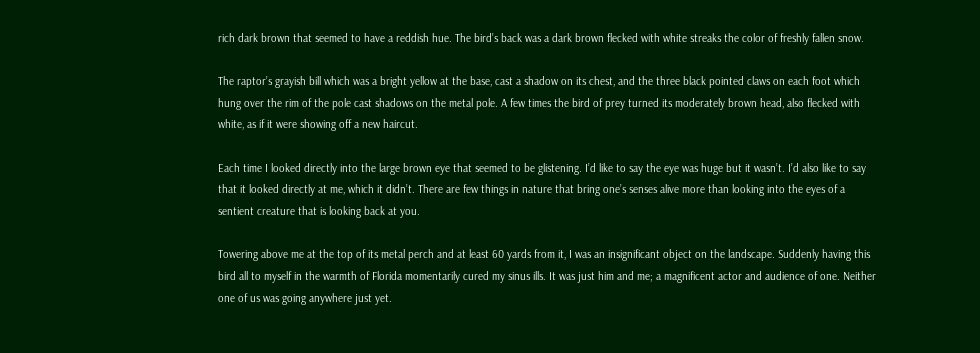rich dark brown that seemed to have a reddish hue. The bird’s back was a dark brown flecked with white streaks the color of freshly fallen snow.

The raptor’s grayish bill which was a bright yellow at the base, cast a shadow on its chest, and the three black pointed claws on each foot which hung over the rim of the pole cast shadows on the metal pole. A few times the bird of prey turned its moderately brown head, also flecked with white, as if it were showing off a new haircut.

Each time I looked directly into the large brown eye that seemed to be glistening. I’d like to say the eye was huge but it wasn’t. I’d also like to say that it looked directly at me, which it didn’t. There are few things in nature that bring one’s senses alive more than looking into the eyes of a sentient creature that is looking back at you.

Towering above me at the top of its metal perch and at least 60 yards from it, I was an insignificant object on the landscape. Suddenly having this bird all to myself in the warmth of Florida momentarily cured my sinus ills. It was just him and me; a magnificent actor and audience of one. Neither one of us was going anywhere just yet.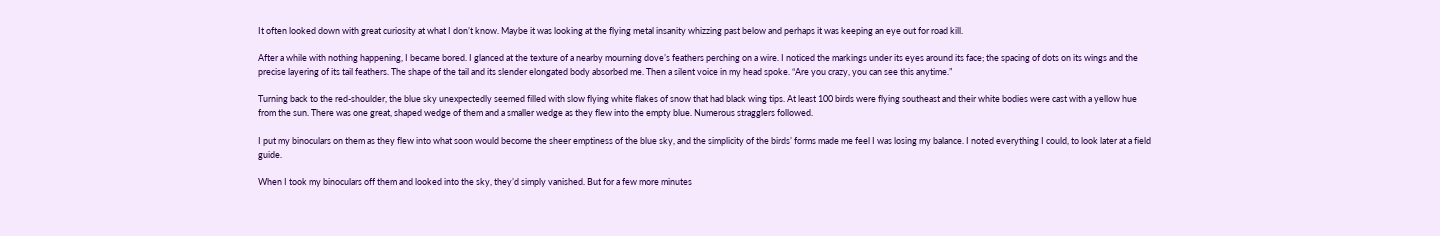It often looked down with great curiosity at what I don’t know. Maybe it was looking at the flying metal insanity whizzing past below and perhaps it was keeping an eye out for road kill.

After a while with nothing happening, I became bored. I glanced at the texture of a nearby mourning dove’s feathers perching on a wire. I noticed the markings under its eyes around its face; the spacing of dots on its wings and the precise layering of its tail feathers. The shape of the tail and its slender elongated body absorbed me. Then a silent voice in my head spoke. “Are you crazy, you can see this anytime.”

Turning back to the red-shoulder, the blue sky unexpectedly seemed filled with slow flying white flakes of snow that had black wing tips. At least 100 birds were flying southeast and their white bodies were cast with a yellow hue from the sun. There was one great, shaped wedge of them and a smaller wedge as they flew into the empty blue. Numerous stragglers followed.

I put my binoculars on them as they flew into what soon would become the sheer emptiness of the blue sky, and the simplicity of the birds’ forms made me feel I was losing my balance. I noted everything I could, to look later at a field guide.

When I took my binoculars off them and looked into the sky, they’d simply vanished. But for a few more minutes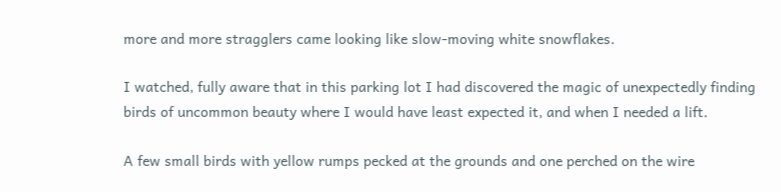more and more stragglers came looking like slow-moving white snowflakes.

I watched, fully aware that in this parking lot I had discovered the magic of unexpectedly finding birds of uncommon beauty where I would have least expected it, and when I needed a lift.

A few small birds with yellow rumps pecked at the grounds and one perched on the wire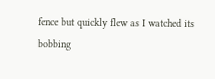fence but quickly flew as I watched its bobbing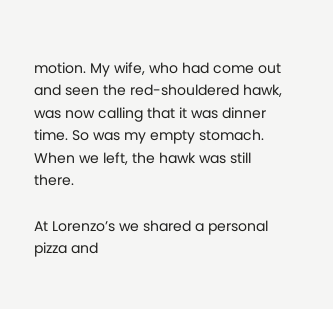motion. My wife, who had come out and seen the red-shouldered hawk, was now calling that it was dinner time. So was my empty stomach. When we left, the hawk was still there.

At Lorenzo’s we shared a personal pizza and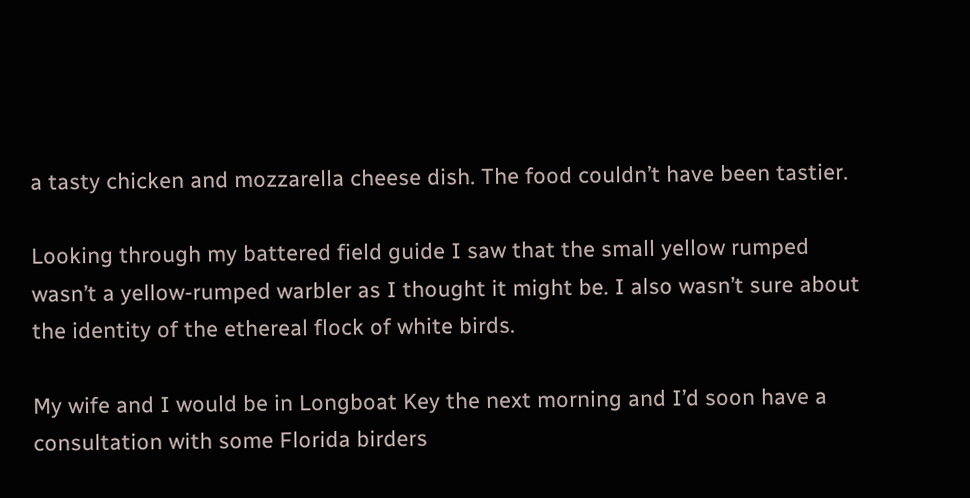a tasty chicken and mozzarella cheese dish. The food couldn’t have been tastier.

Looking through my battered field guide I saw that the small yellow rumped wasn’t a yellow-rumped warbler as I thought it might be. I also wasn’t sure about the identity of the ethereal flock of white birds.

My wife and I would be in Longboat Key the next morning and I’d soon have a consultation with some Florida birders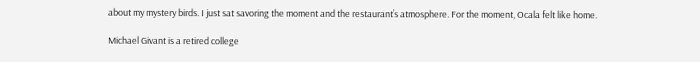about my mystery birds. I just sat savoring the moment and the restaurant’s atmosphere. For the moment, Ocala felt like home.

Michael Givant is a retired college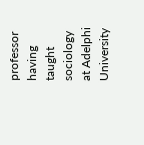professor having taught sociology at Adelphi University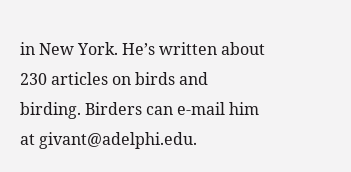in New York. He’s written about 230 articles on birds and birding. Birders can e-mail him at givant@adelphi.edu.